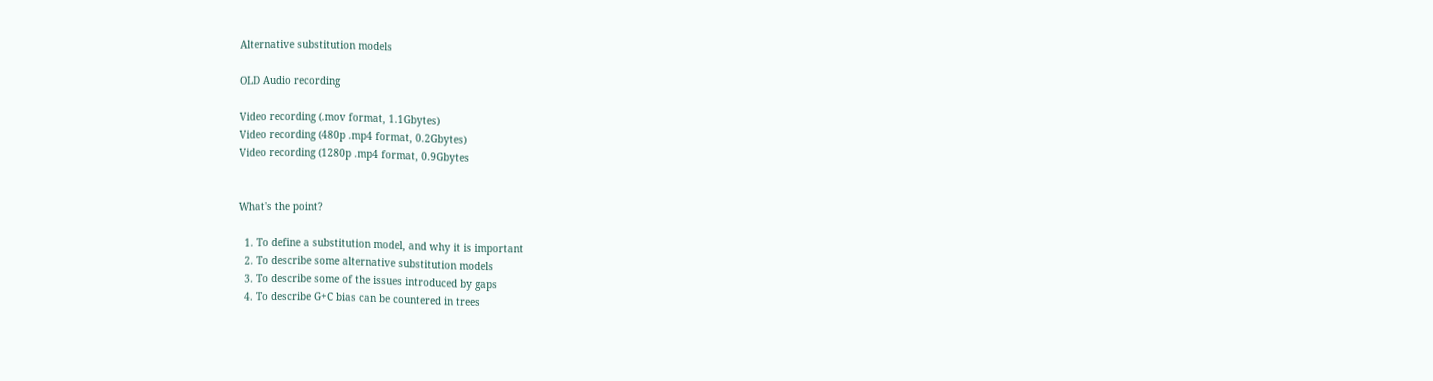Alternative substitution models

OLD Audio recording

Video recording (.mov format, 1.1Gbytes)
Video recording (480p .mp4 format, 0.2Gbytes)
Video recording (1280p .mp4 format, 0.9Gbytes


What's the point?

  1. To define a substitution model, and why it is important
  2. To describe some alternative substitution models
  3. To describe some of the issues introduced by gaps
  4. To describe G+C bias can be countered in trees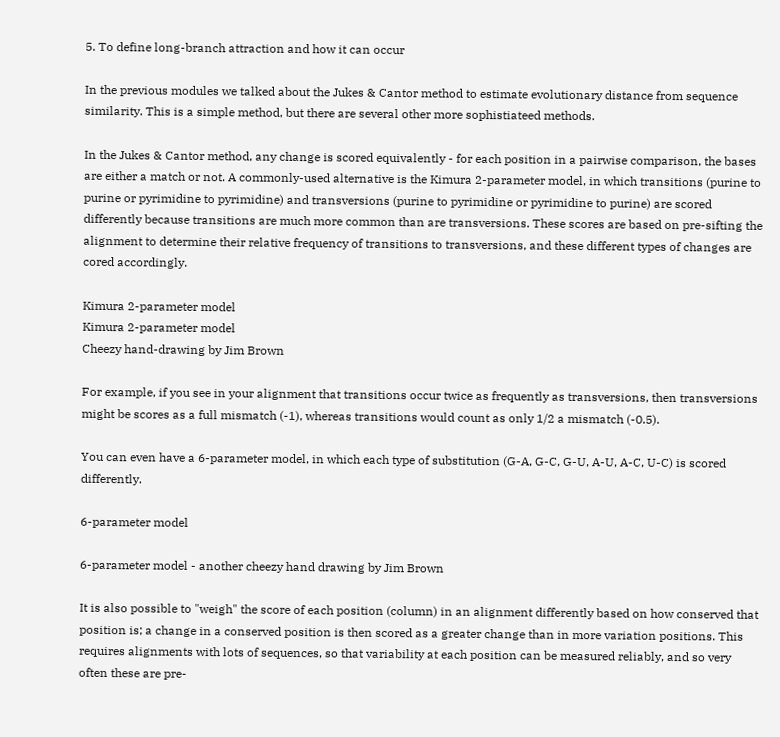5. To define long-branch attraction and how it can occur

In the previous modules we talked about the Jukes & Cantor method to estimate evolutionary distance from sequence similarity. This is a simple method, but there are several other more sophistiateed methods.

In the Jukes & Cantor method, any change is scored equivalently - for each position in a pairwise comparison, the bases are either a match or not. A commonly-used alternative is the Kimura 2-parameter model, in which transitions (purine to purine or pyrimidine to pyrimidine) and transversions (purine to pyrimidine or pyrimidine to purine) are scored differently because transitions are much more common than are transversions. These scores are based on pre-sifting the alignment to determine their relative frequency of transitions to transversions, and these different types of changes are cored accordingly.

Kimura 2-parameter model
Kimura 2-parameter model
Cheezy hand-drawing by Jim Brown

For example, if you see in your alignment that transitions occur twice as frequently as transversions, then transversions might be scores as a full mismatch (-1), whereas transitions would count as only 1/2 a mismatch (-0.5).

You can even have a 6-parameter model, in which each type of substitution (G-A, G-C, G-U, A-U, A-C, U-C) is scored differently.

6-parameter model

6-parameter model - another cheezy hand drawing by Jim Brown

It is also possible to "weigh" the score of each position (column) in an alignment differently based on how conserved that position is; a change in a conserved position is then scored as a greater change than in more variation positions. This requires alignments with lots of sequences, so that variability at each position can be measured reliably, and so very often these are pre-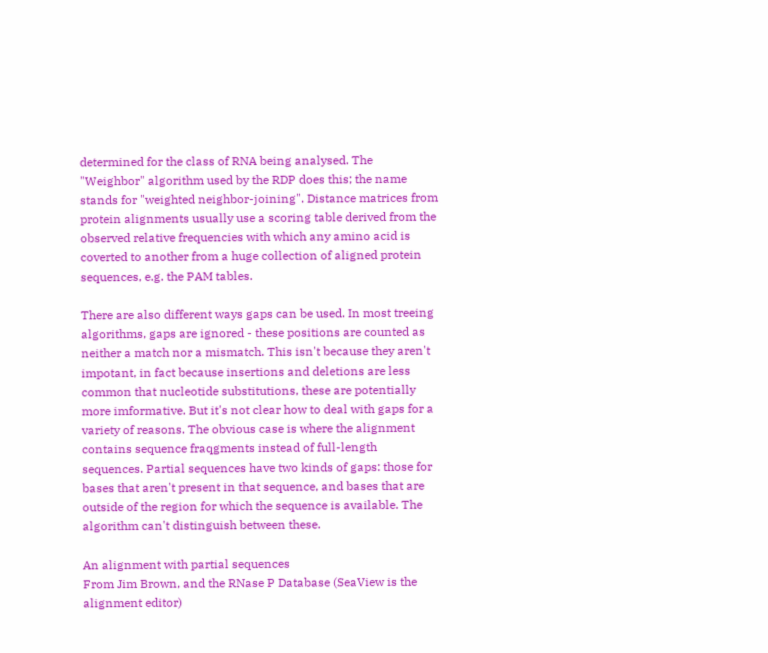determined for the class of RNA being analysed. The "Weighbor" algorithm used by the RDP does this; the name stands for "weighted neighbor-joining". Distance matrices from protein alignments usually use a scoring table derived from the observed relative frequencies with which any amino acid is coverted to another from a huge collection of aligned protein sequences, e.g. the PAM tables.

There are also different ways gaps can be used. In most treeing algorithms, gaps are ignored - these positions are counted as neither a match nor a mismatch. This isn't because they aren't impotant, in fact because insertions and deletions are less common that nucleotide substitutions, these are potentially more imformative. But it's not clear how to deal with gaps for a variety of reasons. The obvious case is where the alignment contains sequence fraqgments instead of full-length sequences. Partial sequences have two kinds of gaps: those for bases that aren't present in that sequence, and bases that are outside of the region for which the sequence is available. The algorithm can't distinguish between these.

An alignment with partial sequences
From Jim Brown, and the RNase P Database (SeaView is the alignment editor)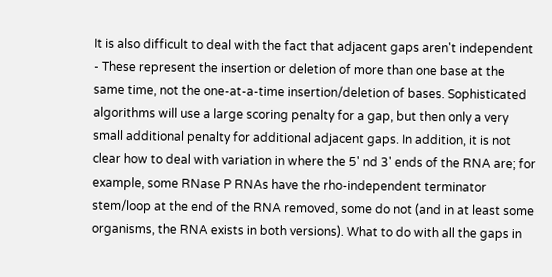It is also difficult to deal with the fact that adjacent gaps aren't independent - These represent the insertion or deletion of more than one base at the same time, not the one-at-a-time insertion/deletion of bases. Sophisticated algorithms will use a large scoring penalty for a gap, but then only a very small additional penalty for additional adjacent gaps. In addition, it is not clear how to deal with variation in where the 5' nd 3' ends of the RNA are; for example, some RNase P RNAs have the rho-independent terminator stem/loop at the end of the RNA removed, some do not (and in at least some organisms, the RNA exists in both versions). What to do with all the gaps in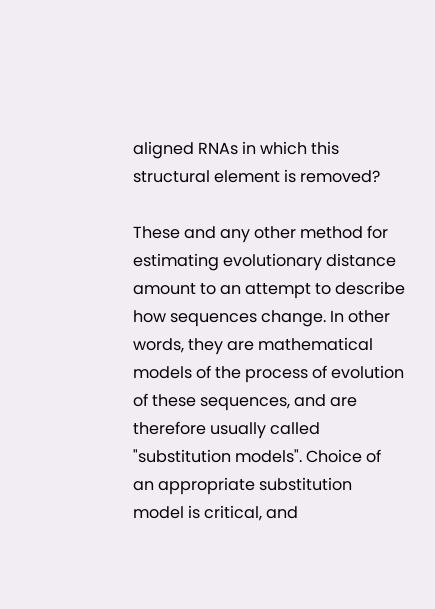aligned RNAs in which this structural element is removed?

These and any other method for estimating evolutionary distance amount to an attempt to describe how sequences change. In other words, they are mathematical models of the process of evolution of these sequences, and are therefore usually called "substitution models". Choice of an appropriate substitution model is critical, and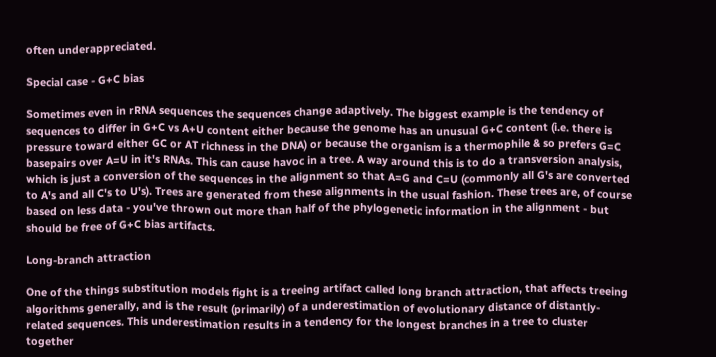often underappreciated.

Special case - G+C bias

Sometimes even in rRNA sequences the sequences change adaptively. The biggest example is the tendency of sequences to differ in G+C vs A+U content either because the genome has an unusual G+C content (i.e. there is pressure toward either GC or AT richness in the DNA) or because the organism is a thermophile & so prefers G=C basepairs over A=U in it's RNAs. This can cause havoc in a tree. A way around this is to do a transversion analysis, which is just a conversion of the sequences in the alignment so that A=G and C=U (commonly all G's are converted to A's and all C's to U's). Trees are generated from these alignments in the usual fashion. These trees are, of course based on less data - you've thrown out more than half of the phylogenetic information in the alignment - but should be free of G+C bias artifacts.

Long-branch attraction

One of the things substitution models fight is a treeing artifact called long branch attraction, that affects treeing algorithms generally, and is the result (primarily) of a underestimation of evolutionary distance of distantly-related sequences. This underestimation results in a tendency for the longest branches in a tree to cluster together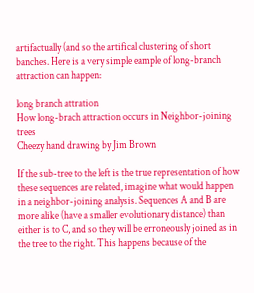artifactually (and so the artifical clustering of short banches. Here is a very simple eample of long-branch attraction can happen:

long branch attration
How long-brach attraction occurs in Neighbor-joining trees
Cheezy hand drawing by Jim Brown

If the sub-tree to the left is the true representation of how these sequences are related, imagine what would happen in a neighbor-joining analysis. Sequences A and B are more alike (have a smaller evolutionary distance) than either is to C, and so they will be erroneously joined as in the tree to the right. This happens because of the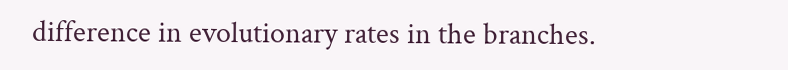difference in evolutionary rates in the branches.